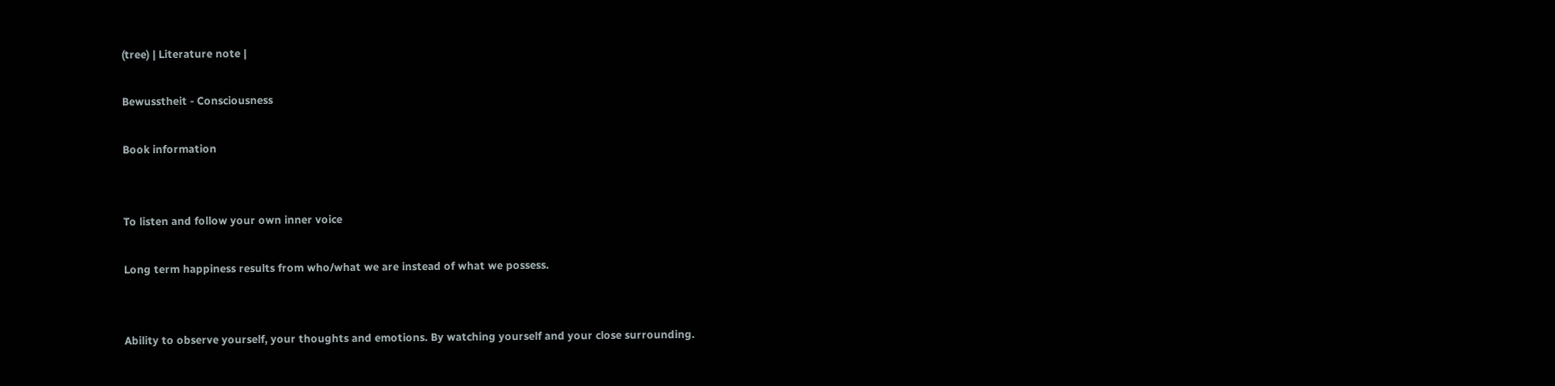(tree) | Literature note |

Bewusstheit - Consciousness

Book information


To listen and follow your own inner voice

Long term happiness results from who/what we are instead of what we possess.


Ability to observe yourself, your thoughts and emotions. By watching yourself and your close surrounding.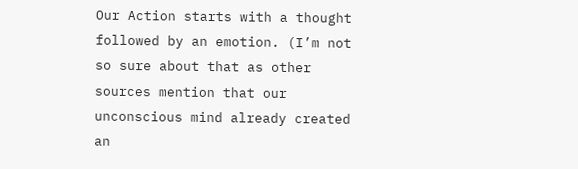Our Action starts with a thought followed by an emotion. (I’m not so sure about that as other sources mention that our unconscious mind already created an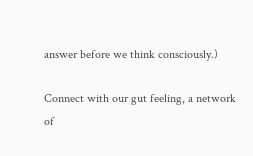answer before we think consciously.)

Connect with our gut feeling, a network of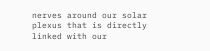nerves around our solar plexus that is directly linked with our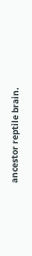ancestor reptile brain.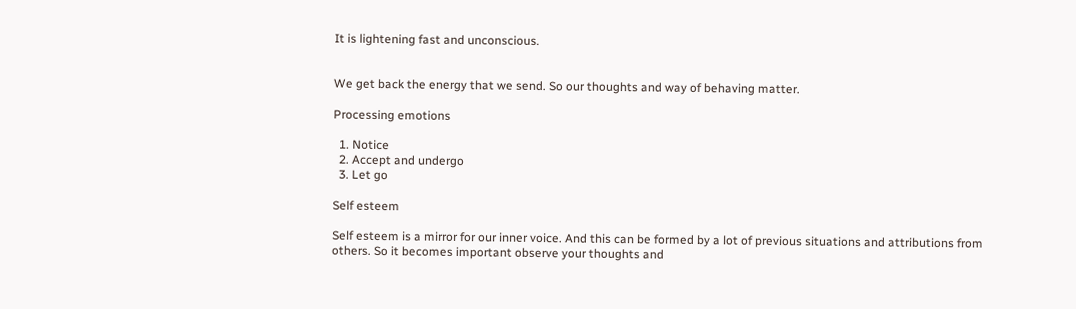It is lightening fast and unconscious.


We get back the energy that we send. So our thoughts and way of behaving matter.

Processing emotions

  1. Notice
  2. Accept and undergo
  3. Let go

Self esteem

Self esteem is a mirror for our inner voice. And this can be formed by a lot of previous situations and attributions from others. So it becomes important observe your thoughts and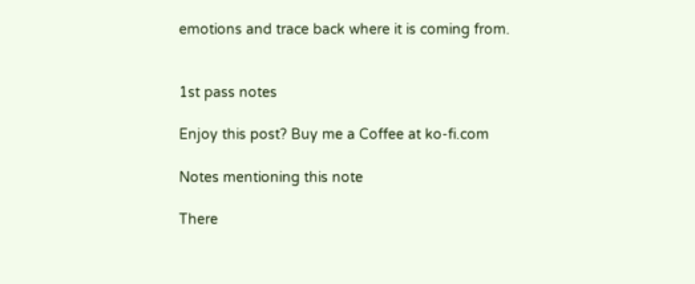emotions and trace back where it is coming from.


1st pass notes

Enjoy this post? Buy me a Coffee at ko-fi.com

Notes mentioning this note

There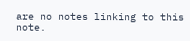are no notes linking to this note.